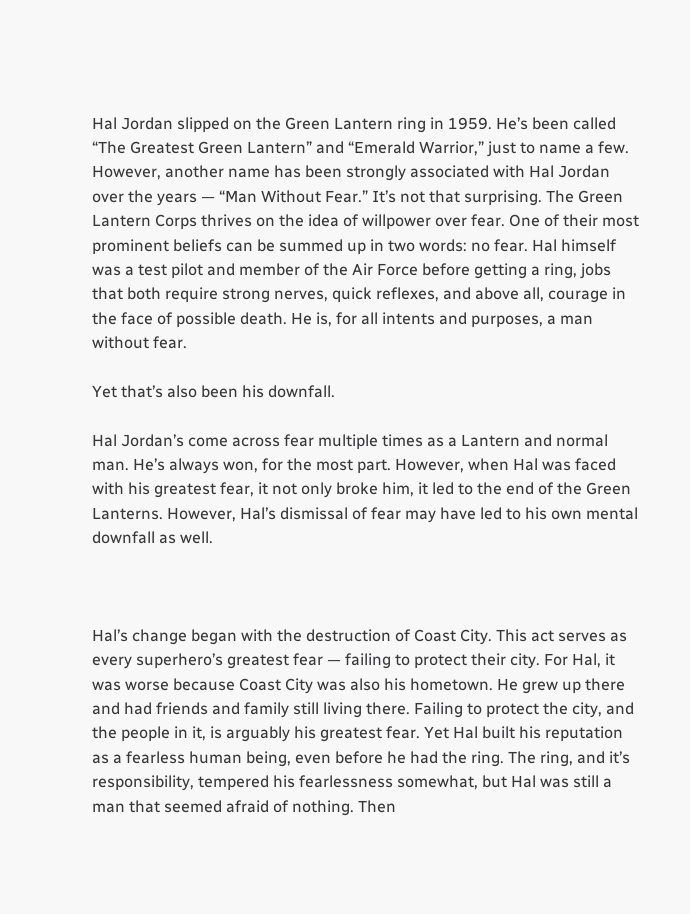Hal Jordan slipped on the Green Lantern ring in 1959. He’s been called “The Greatest Green Lantern” and “Emerald Warrior,” just to name a few. However, another name has been strongly associated with Hal Jordan over the years — “Man Without Fear.” It’s not that surprising. The Green Lantern Corps thrives on the idea of willpower over fear. One of their most prominent beliefs can be summed up in two words: no fear. Hal himself was a test pilot and member of the Air Force before getting a ring, jobs that both require strong nerves, quick reflexes, and above all, courage in the face of possible death. He is, for all intents and purposes, a man without fear.

Yet that’s also been his downfall.

Hal Jordan’s come across fear multiple times as a Lantern and normal man. He’s always won, for the most part. However, when Hal was faced with his greatest fear, it not only broke him, it led to the end of the Green Lanterns. However, Hal’s dismissal of fear may have led to his own mental downfall as well.



Hal’s change began with the destruction of Coast City. This act serves as every superhero’s greatest fear — failing to protect their city. For Hal, it was worse because Coast City was also his hometown. He grew up there and had friends and family still living there. Failing to protect the city, and the people in it, is arguably his greatest fear. Yet Hal built his reputation as a fearless human being, even before he had the ring. The ring, and it’s responsibility, tempered his fearlessness somewhat, but Hal was still a man that seemed afraid of nothing. Then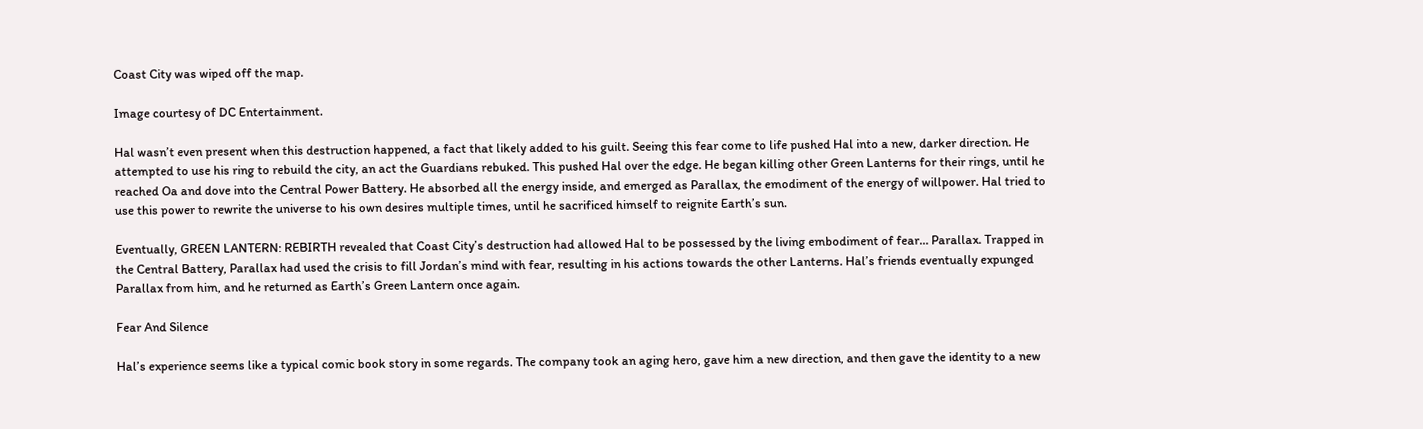Coast City was wiped off the map.

Image courtesy of DC Entertainment.

Hal wasn’t even present when this destruction happened, a fact that likely added to his guilt. Seeing this fear come to life pushed Hal into a new, darker direction. He attempted to use his ring to rebuild the city, an act the Guardians rebuked. This pushed Hal over the edge. He began killing other Green Lanterns for their rings, until he reached Oa and dove into the Central Power Battery. He absorbed all the energy inside, and emerged as Parallax, the emodiment of the energy of willpower. Hal tried to use this power to rewrite the universe to his own desires multiple times, until he sacrificed himself to reignite Earth’s sun.

Eventually, GREEN LANTERN: REBIRTH revealed that Coast City’s destruction had allowed Hal to be possessed by the living embodiment of fear… Parallax. Trapped in the Central Battery, Parallax had used the crisis to fill Jordan’s mind with fear, resulting in his actions towards the other Lanterns. Hal’s friends eventually expunged Parallax from him, and he returned as Earth’s Green Lantern once again.

Fear And Silence

Hal’s experience seems like a typical comic book story in some regards. The company took an aging hero, gave him a new direction, and then gave the identity to a new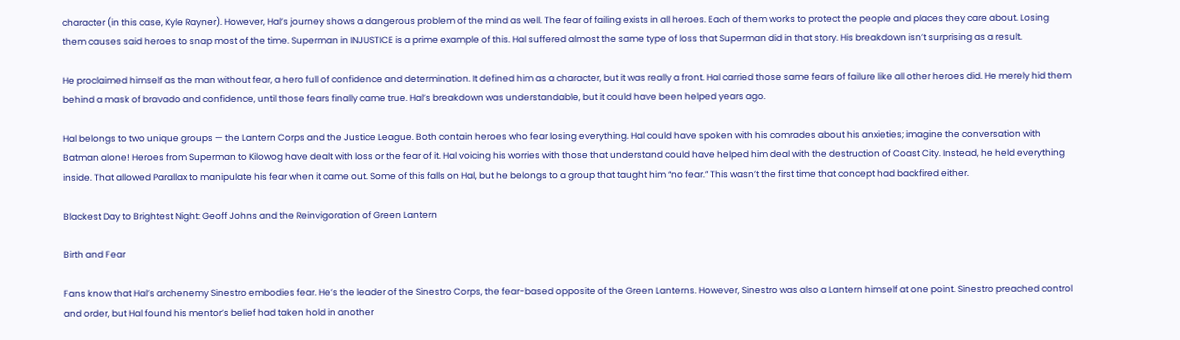character (in this case, Kyle Rayner). However, Hal’s journey shows a dangerous problem of the mind as well. The fear of failing exists in all heroes. Each of them works to protect the people and places they care about. Losing them causes said heroes to snap most of the time. Superman in INJUSTICE is a prime example of this. Hal suffered almost the same type of loss that Superman did in that story. His breakdown isn’t surprising as a result.

He proclaimed himself as the man without fear, a hero full of confidence and determination. It defined him as a character, but it was really a front. Hal carried those same fears of failure like all other heroes did. He merely hid them behind a mask of bravado and confidence, until those fears finally came true. Hal’s breakdown was understandable, but it could have been helped years ago.

Hal belongs to two unique groups — the Lantern Corps and the Justice League. Both contain heroes who fear losing everything. Hal could have spoken with his comrades about his anxieties; imagine the conversation with Batman alone! Heroes from Superman to Kilowog have dealt with loss or the fear of it. Hal voicing his worries with those that understand could have helped him deal with the destruction of Coast City. Instead, he held everything inside. That allowed Parallax to manipulate his fear when it came out. Some of this falls on Hal, but he belongs to a group that taught him “no fear.” This wasn’t the first time that concept had backfired either.

Blackest Day to Brightest Night: Geoff Johns and the Reinvigoration of Green Lantern

Birth and Fear

Fans know that Hal’s archenemy Sinestro embodies fear. He’s the leader of the Sinestro Corps, the fear-based opposite of the Green Lanterns. However, Sinestro was also a Lantern himself at one point. Sinestro preached control and order, but Hal found his mentor’s belief had taken hold in another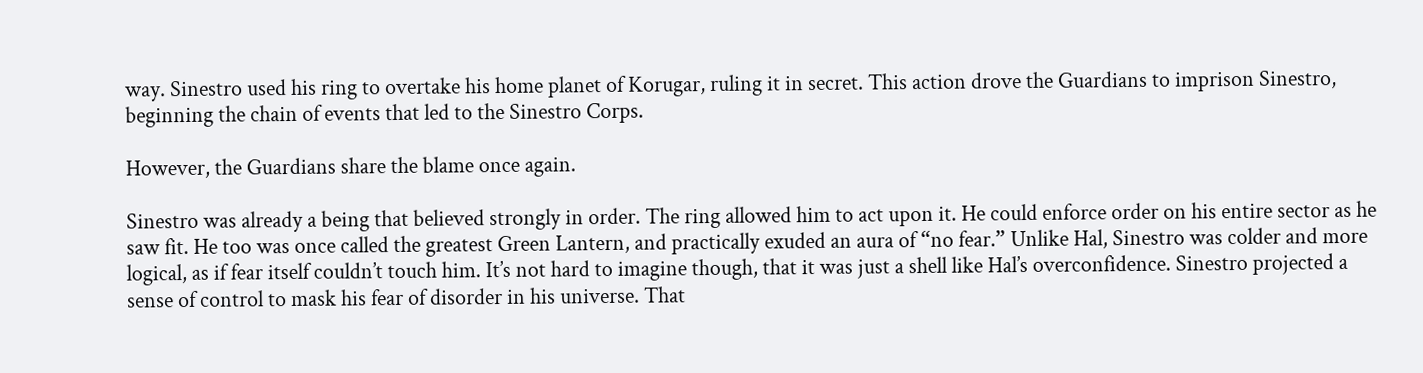way. Sinestro used his ring to overtake his home planet of Korugar, ruling it in secret. This action drove the Guardians to imprison Sinestro, beginning the chain of events that led to the Sinestro Corps.

However, the Guardians share the blame once again.

Sinestro was already a being that believed strongly in order. The ring allowed him to act upon it. He could enforce order on his entire sector as he saw fit. He too was once called the greatest Green Lantern, and practically exuded an aura of “no fear.” Unlike Hal, Sinestro was colder and more logical, as if fear itself couldn’t touch him. It’s not hard to imagine though, that it was just a shell like Hal’s overconfidence. Sinestro projected a sense of control to mask his fear of disorder in his universe. That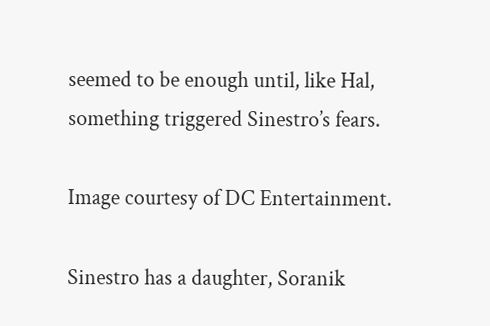seemed to be enough until, like Hal, something triggered Sinestro’s fears.

Image courtesy of DC Entertainment.

Sinestro has a daughter, Soranik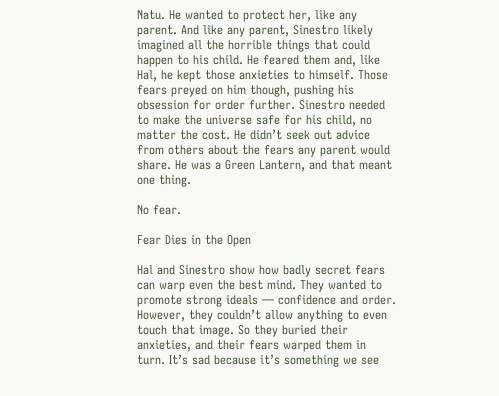Natu. He wanted to protect her, like any parent. And like any parent, Sinestro likely imagined all the horrible things that could happen to his child. He feared them and, like Hal, he kept those anxieties to himself. Those fears preyed on him though, pushing his obsession for order further. Sinestro needed to make the universe safe for his child, no matter the cost. He didn’t seek out advice from others about the fears any parent would share. He was a Green Lantern, and that meant one thing.

No fear.

Fear Dies in the Open

Hal and Sinestro show how badly secret fears can warp even the best mind. They wanted to promote strong ideals — confidence and order. However, they couldn’t allow anything to even touch that image. So they buried their anxieties, and their fears warped them in turn. It’s sad because it’s something we see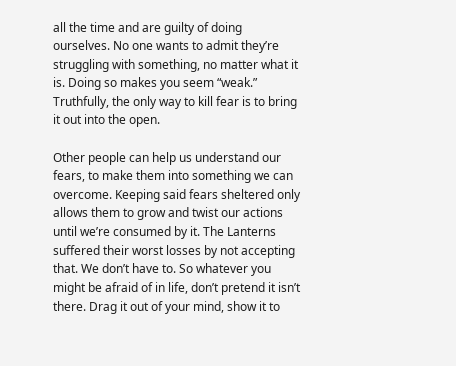all the time and are guilty of doing ourselves. No one wants to admit they’re struggling with something, no matter what it is. Doing so makes you seem “weak.” Truthfully, the only way to kill fear is to bring it out into the open.

Other people can help us understand our fears, to make them into something we can overcome. Keeping said fears sheltered only allows them to grow and twist our actions until we’re consumed by it. The Lanterns suffered their worst losses by not accepting that. We don’t have to. So whatever you might be afraid of in life, don’t pretend it isn’t there. Drag it out of your mind, show it to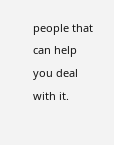people that can help you deal with it.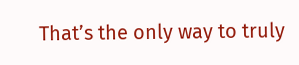That’s the only way to truly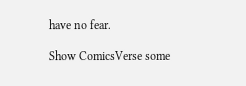have no fear.

Show ComicsVerse some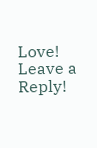Love! Leave a Reply!